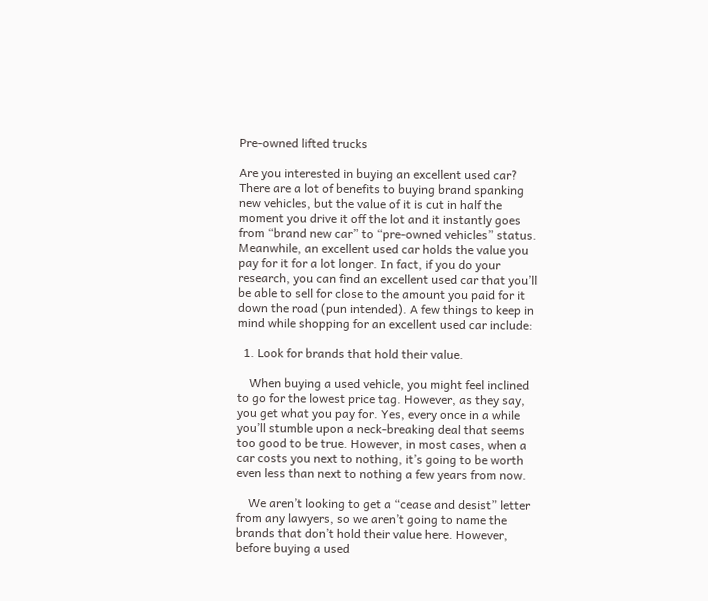Pre-owned lifted trucks

Are you interested in buying an excellent used car? There are a lot of benefits to buying brand spanking new vehicles, but the value of it is cut in half the moment you drive it off the lot and it instantly goes from “brand new car” to “pre-owned vehicles” status. Meanwhile, an excellent used car holds the value you pay for it for a lot longer. In fact, if you do your research, you can find an excellent used car that you’ll be able to sell for close to the amount you paid for it down the road (pun intended). A few things to keep in mind while shopping for an excellent used car include:

  1. Look for brands that hold their value.

    When buying a used vehicle, you might feel inclined to go for the lowest price tag. However, as they say, you get what you pay for. Yes, every once in a while you’ll stumble upon a neck-breaking deal that seems too good to be true. However, in most cases, when a car costs you next to nothing, it’s going to be worth even less than next to nothing a few years from now.

    We aren’t looking to get a “cease and desist” letter from any lawyers, so we aren’t going to name the brands that don’t hold their value here. However, before buying a used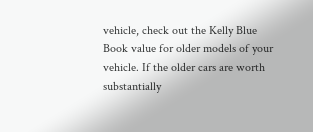vehicle, check out the Kelly Blue Book value for older models of your vehicle. If the older cars are worth substantially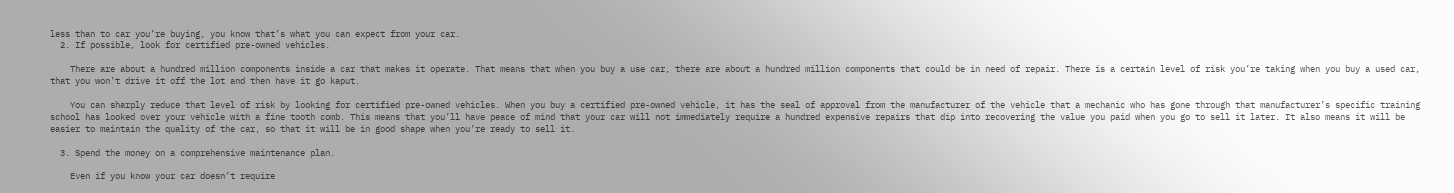less than to car you’re buying, you know that’s what you can expect from your car.
  2. If possible, look for certified pre-owned vehicles.

    There are about a hundred million components inside a car that makes it operate. That means that when you buy a use car, there are about a hundred million components that could be in need of repair. There is a certain level of risk you’re taking when you buy a used car, that you won’t drive it off the lot and then have it go kaput.

    You can sharply reduce that level of risk by looking for certified pre-owned vehicles. When you buy a certified pre-owned vehicle, it has the seal of approval from the manufacturer of the vehicle that a mechanic who has gone through that manufacturer’s specific training school has looked over your vehicle with a fine tooth comb. This means that you’ll have peace of mind that your car will not immediately require a hundred expensive repairs that dip into recovering the value you paid when you go to sell it later. It also means it will be easier to maintain the quality of the car, so that it will be in good shape when you’re ready to sell it.

  3. Spend the money on a comprehensive maintenance plan.

    Even if you know your car doesn’t require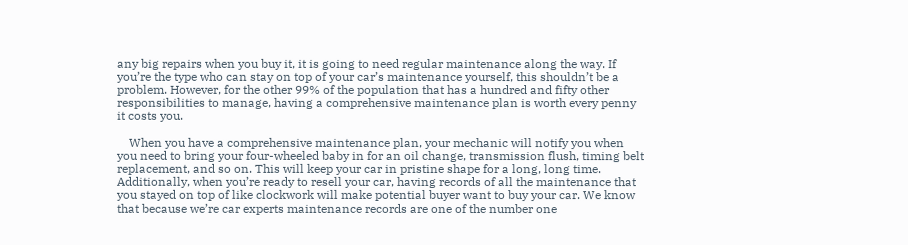any big repairs when you buy it, it is going to need regular maintenance along the way. If you’re the type who can stay on top of your car’s maintenance yourself, this shouldn’t be a problem. However, for the other 99% of the population that has a hundred and fifty other responsibilities to manage, having a comprehensive maintenance plan is worth every penny it costs you.

    When you have a comprehensive maintenance plan, your mechanic will notify you when you need to bring your four-wheeled baby in for an oil change, transmission flush, timing belt replacement, and so on. This will keep your car in pristine shape for a long, long time. Additionally, when you’re ready to resell your car, having records of all the maintenance that you stayed on top of like clockwork will make potential buyer want to buy your car. We know that because we’re car experts maintenance records are one of the number one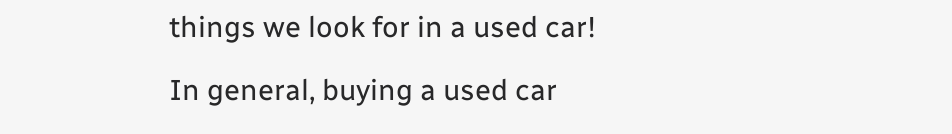things we look for in a used car!

In general, buying a used car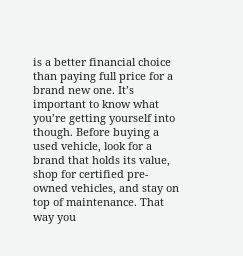is a better financial choice than paying full price for a brand new one. It’s important to know what you’re getting yourself into though. Before buying a used vehicle, look for a brand that holds its value, shop for certified pre-owned vehicles, and stay on top of maintenance. That way you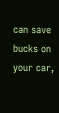can save bucks on your car,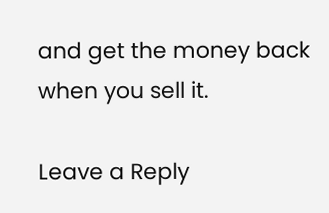and get the money back when you sell it.

Leave a Reply